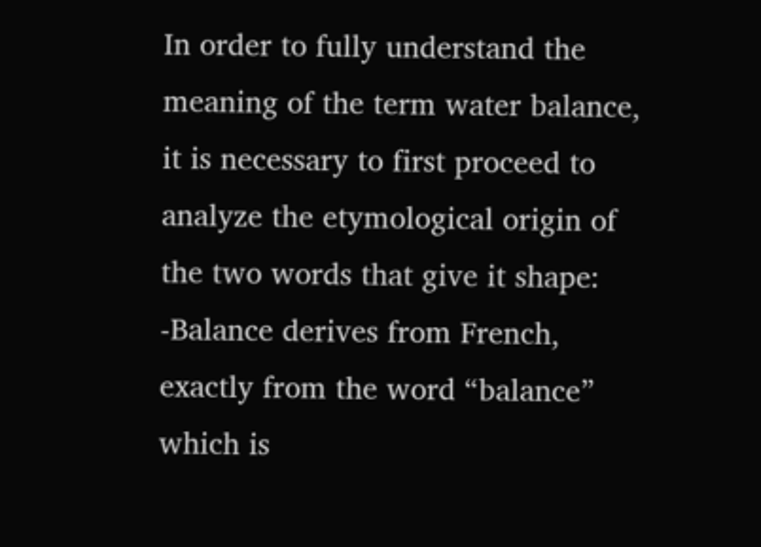In order to fully understand the meaning of the term water balance, it is necessary to first proceed to analyze the etymological origin of the two words that give it shape:
-Balance derives from French, exactly from the word “balance” which is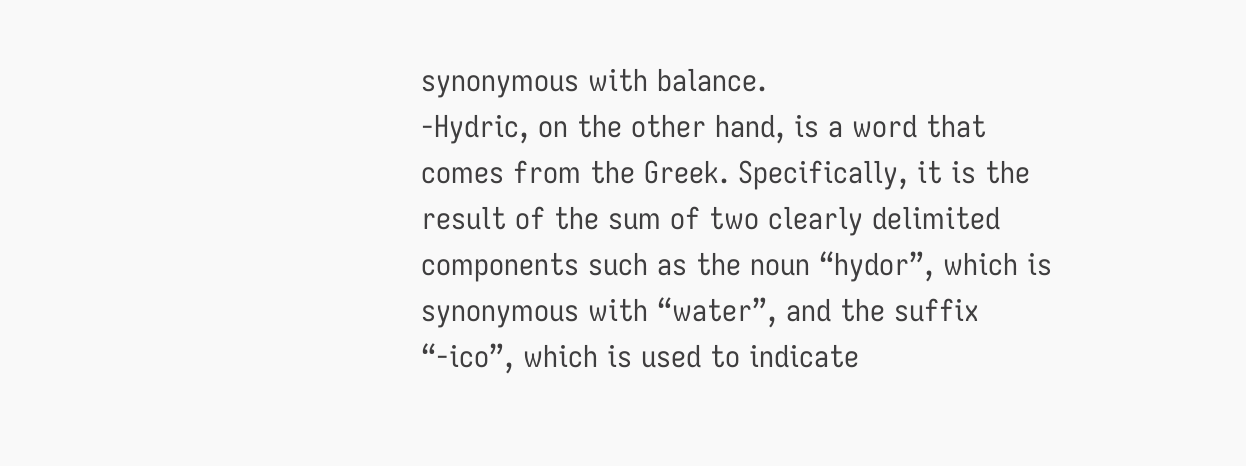synonymous with balance.
-Hydric, on the other hand, is a word that comes from the Greek. Specifically, it is the result of the sum of two clearly delimited components such as the noun “hydor”, which is synonymous with “water”, and the suffix “-ico”, which is used to indicate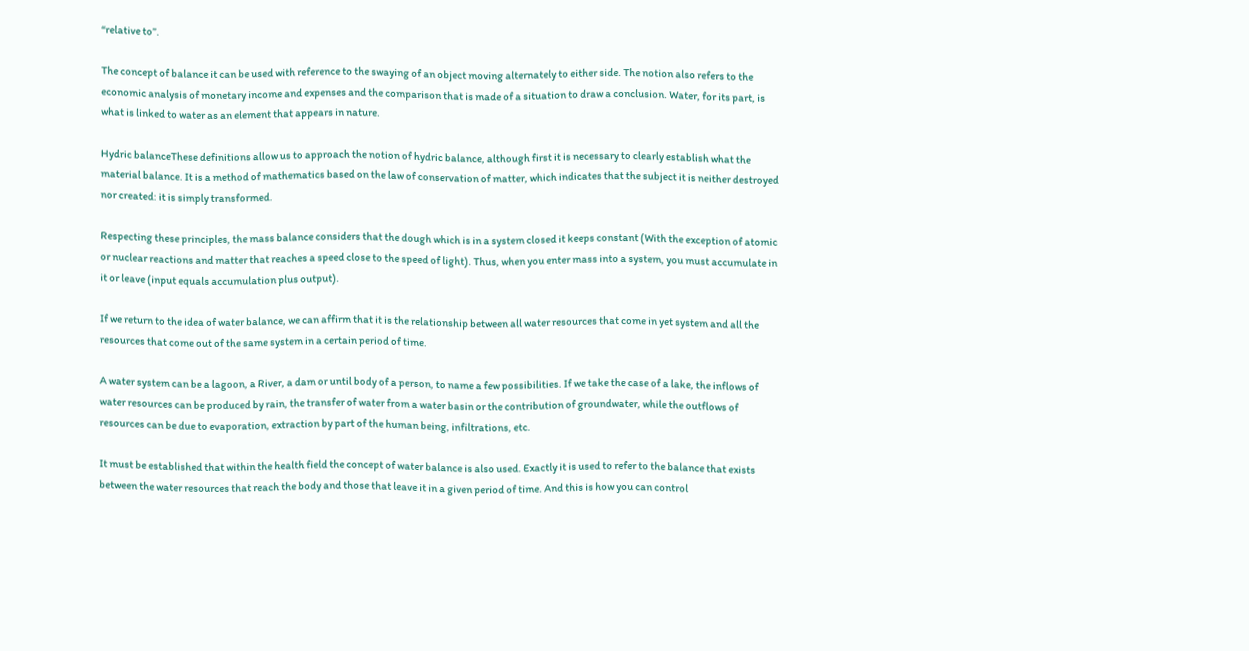“relative to”.

The concept of balance it can be used with reference to the swaying of an object moving alternately to either side. The notion also refers to the economic analysis of monetary income and expenses and the comparison that is made of a situation to draw a conclusion. Water, for its part, is what is linked to water as an element that appears in nature.

Hydric balanceThese definitions allow us to approach the notion of hydric balance, although first it is necessary to clearly establish what the material balance. It is a method of mathematics based on the law of conservation of matter, which indicates that the subject it is neither destroyed nor created: it is simply transformed.

Respecting these principles, the mass balance considers that the dough which is in a system closed it keeps constant (With the exception of atomic or nuclear reactions and matter that reaches a speed close to the speed of light). Thus, when you enter mass into a system, you must accumulate in it or leave (input equals accumulation plus output).

If we return to the idea of water balance, we can affirm that it is the relationship between all water resources that come in yet system and all the resources that come out of the same system in a certain period of time.

A water system can be a lagoon, a River, a dam or until body of a person, to name a few possibilities. If we take the case of a lake, the inflows of water resources can be produced by rain, the transfer of water from a water basin or the contribution of groundwater, while the outflows of resources can be due to evaporation, extraction by part of the human being, infiltrations, etc.

It must be established that within the health field the concept of water balance is also used. Exactly it is used to refer to the balance that exists between the water resources that reach the body and those that leave it in a given period of time. And this is how you can control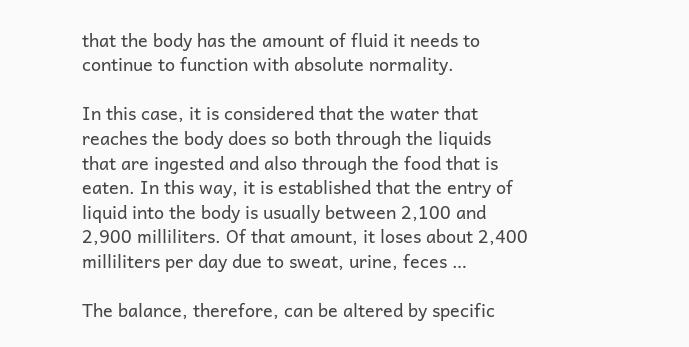that the body has the amount of fluid it needs to continue to function with absolute normality.

In this case, it is considered that the water that reaches the body does so both through the liquids that are ingested and also through the food that is eaten. In this way, it is established that the entry of liquid into the body is usually between 2,100 and 2,900 milliliters. Of that amount, it loses about 2,400 milliliters per day due to sweat, urine, feces …

The balance, therefore, can be altered by specific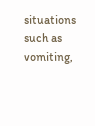situations such as vomiting,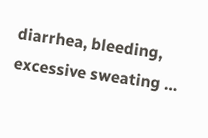diarrhea, bleeding, excessive sweating …